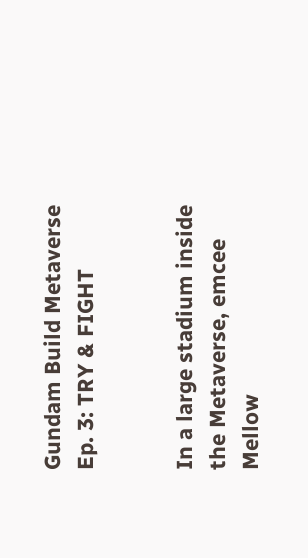Gundam Build Metaverse Ep. 3: TRY & FIGHT


In a large stadium inside the Metaverse, emcee Mellow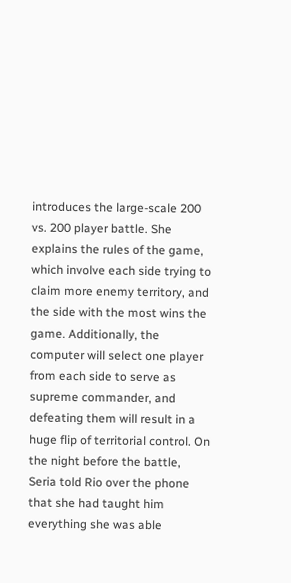introduces the large-scale 200 vs. 200 player battle. She explains the rules of the game, which involve each side trying to claim more enemy territory, and the side with the most wins the game. Additionally, the computer will select one player from each side to serve as supreme commander, and defeating them will result in a huge flip of territorial control. On the night before the battle, Seria told Rio over the phone that she had taught him everything she was able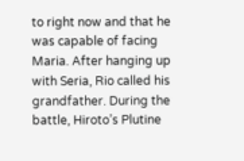to right now and that he was capable of facing Maria. After hanging up with Seria, Rio called his grandfather. During the battle, Hiroto’s Plutine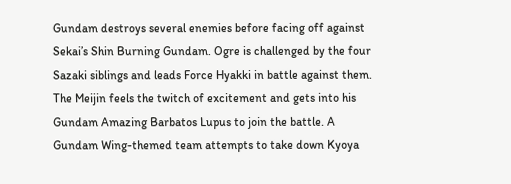Gundam destroys several enemies before facing off against Sekai’s Shin Burning Gundam. Ogre is challenged by the four Sazaki siblings and leads Force Hyakki in battle against them. The Meijin feels the twitch of excitement and gets into his Gundam Amazing Barbatos Lupus to join the battle. A Gundam Wing-themed team attempts to take down Kyoya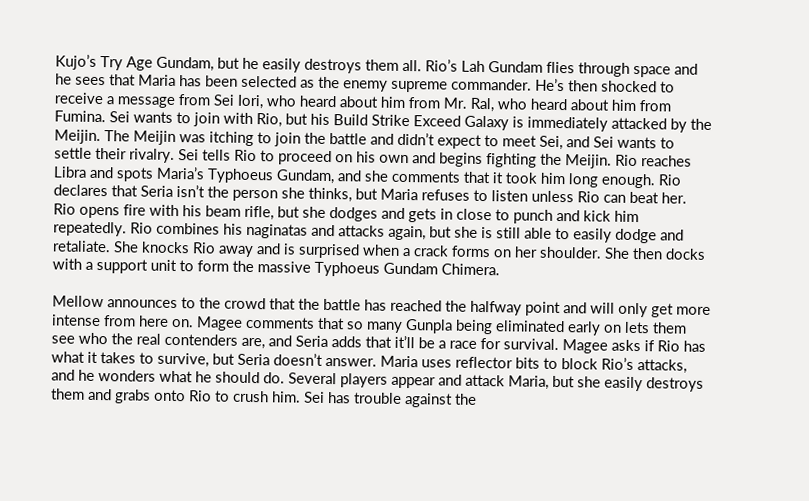Kujo’s Try Age Gundam, but he easily destroys them all. Rio’s Lah Gundam flies through space and he sees that Maria has been selected as the enemy supreme commander. He’s then shocked to receive a message from Sei Iori, who heard about him from Mr. Ral, who heard about him from Fumina. Sei wants to join with Rio, but his Build Strike Exceed Galaxy is immediately attacked by the Meijin. The Meijin was itching to join the battle and didn’t expect to meet Sei, and Sei wants to settle their rivalry. Sei tells Rio to proceed on his own and begins fighting the Meijin. Rio reaches Libra and spots Maria’s Typhoeus Gundam, and she comments that it took him long enough. Rio declares that Seria isn’t the person she thinks, but Maria refuses to listen unless Rio can beat her. Rio opens fire with his beam rifle, but she dodges and gets in close to punch and kick him repeatedly. Rio combines his naginatas and attacks again, but she is still able to easily dodge and retaliate. She knocks Rio away and is surprised when a crack forms on her shoulder. She then docks with a support unit to form the massive Typhoeus Gundam Chimera.

Mellow announces to the crowd that the battle has reached the halfway point and will only get more intense from here on. Magee comments that so many Gunpla being eliminated early on lets them see who the real contenders are, and Seria adds that it’ll be a race for survival. Magee asks if Rio has what it takes to survive, but Seria doesn’t answer. Maria uses reflector bits to block Rio’s attacks, and he wonders what he should do. Several players appear and attack Maria, but she easily destroys them and grabs onto Rio to crush him. Sei has trouble against the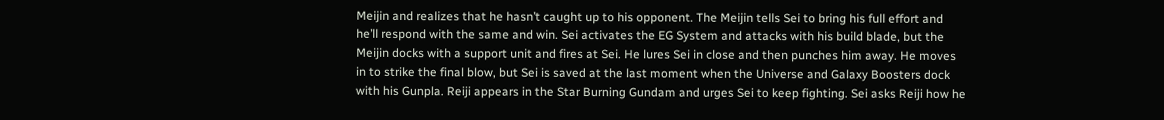Meijin and realizes that he hasn’t caught up to his opponent. The Meijin tells Sei to bring his full effort and he’ll respond with the same and win. Sei activates the EG System and attacks with his build blade, but the Meijin docks with a support unit and fires at Sei. He lures Sei in close and then punches him away. He moves in to strike the final blow, but Sei is saved at the last moment when the Universe and Galaxy Boosters dock with his Gunpla. Reiji appears in the Star Burning Gundam and urges Sei to keep fighting. Sei asks Reiji how he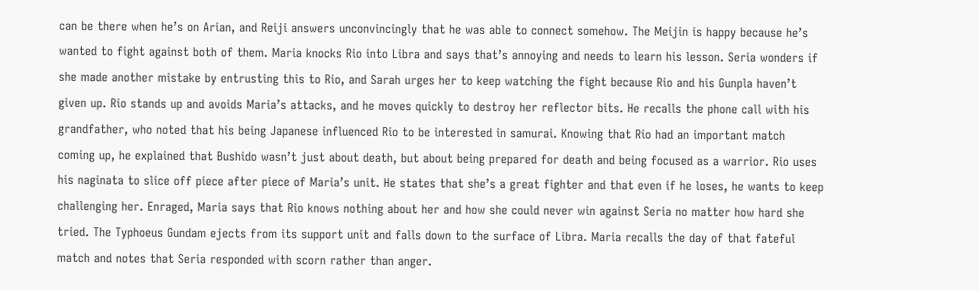can be there when he’s on Arian, and Reiji answers unconvincingly that he was able to connect somehow. The Meijin is happy because he’s wanted to fight against both of them. Maria knocks Rio into Libra and says that’s annoying and needs to learn his lesson. Seria wonders if she made another mistake by entrusting this to Rio, and Sarah urges her to keep watching the fight because Rio and his Gunpla haven’t given up. Rio stands up and avoids Maria’s attacks, and he moves quickly to destroy her reflector bits. He recalls the phone call with his grandfather, who noted that his being Japanese influenced Rio to be interested in samurai. Knowing that Rio had an important match coming up, he explained that Bushido wasn’t just about death, but about being prepared for death and being focused as a warrior. Rio uses his naginata to slice off piece after piece of Maria’s unit. He states that she’s a great fighter and that even if he loses, he wants to keep challenging her. Enraged, Maria says that Rio knows nothing about her and how she could never win against Seria no matter how hard she tried. The Typhoeus Gundam ejects from its support unit and falls down to the surface of Libra. Maria recalls the day of that fateful match and notes that Seria responded with scorn rather than anger.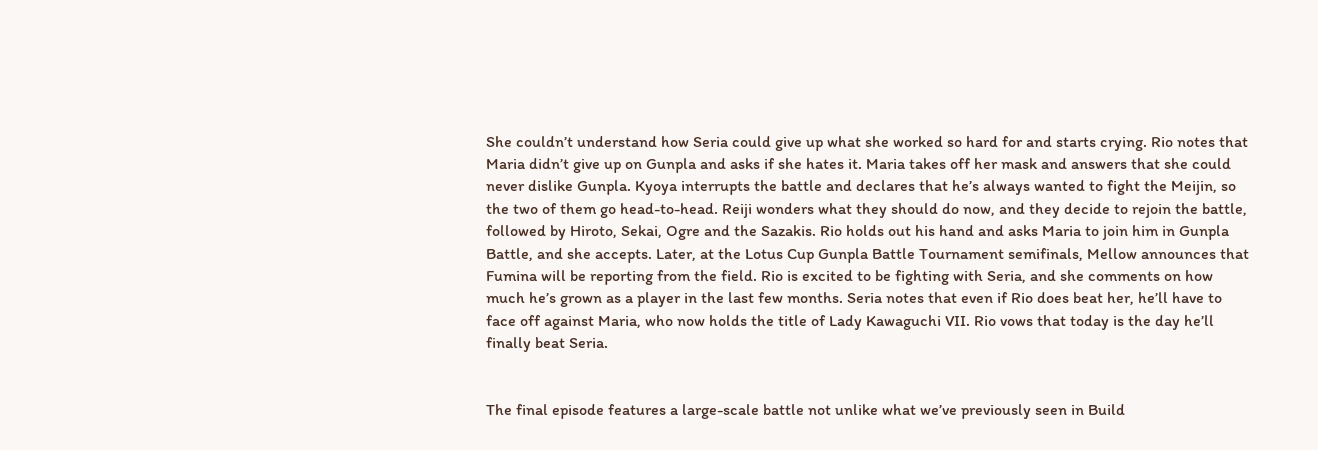She couldn’t understand how Seria could give up what she worked so hard for and starts crying. Rio notes that Maria didn’t give up on Gunpla and asks if she hates it. Maria takes off her mask and answers that she could never dislike Gunpla. Kyoya interrupts the battle and declares that he’s always wanted to fight the Meijin, so the two of them go head-to-head. Reiji wonders what they should do now, and they decide to rejoin the battle, followed by Hiroto, Sekai, Ogre and the Sazakis. Rio holds out his hand and asks Maria to join him in Gunpla Battle, and she accepts. Later, at the Lotus Cup Gunpla Battle Tournament semifinals, Mellow announces that Fumina will be reporting from the field. Rio is excited to be fighting with Seria, and she comments on how much he’s grown as a player in the last few months. Seria notes that even if Rio does beat her, he’ll have to face off against Maria, who now holds the title of Lady Kawaguchi VII. Rio vows that today is the day he’ll finally beat Seria.


The final episode features a large-scale battle not unlike what we’ve previously seen in Build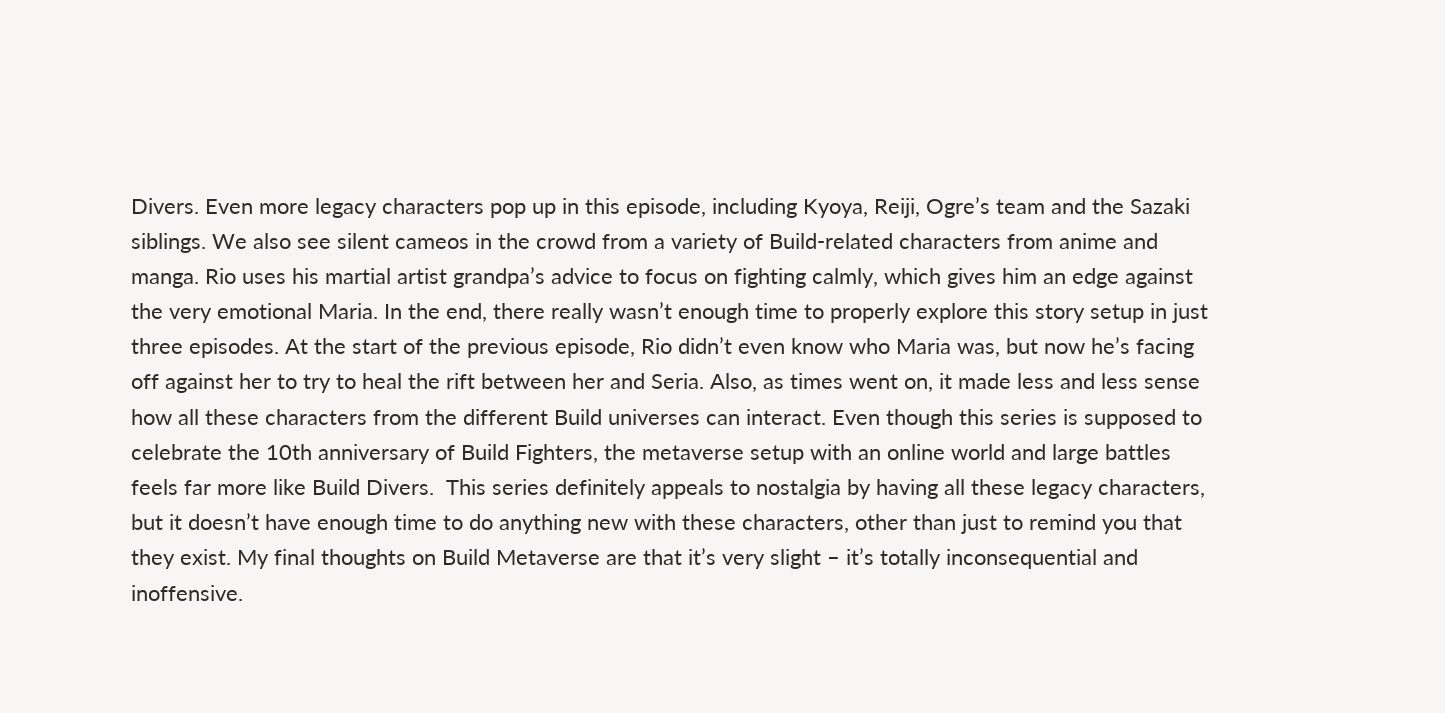Divers. Even more legacy characters pop up in this episode, including Kyoya, Reiji, Ogre’s team and the Sazaki siblings. We also see silent cameos in the crowd from a variety of Build-related characters from anime and manga. Rio uses his martial artist grandpa’s advice to focus on fighting calmly, which gives him an edge against the very emotional Maria. In the end, there really wasn’t enough time to properly explore this story setup in just three episodes. At the start of the previous episode, Rio didn’t even know who Maria was, but now he’s facing off against her to try to heal the rift between her and Seria. Also, as times went on, it made less and less sense how all these characters from the different Build universes can interact. Even though this series is supposed to celebrate the 10th anniversary of Build Fighters, the metaverse setup with an online world and large battles feels far more like Build Divers.  This series definitely appeals to nostalgia by having all these legacy characters, but it doesn’t have enough time to do anything new with these characters, other than just to remind you that they exist. My final thoughts on Build Metaverse are that it’s very slight – it’s totally inconsequential and inoffensive.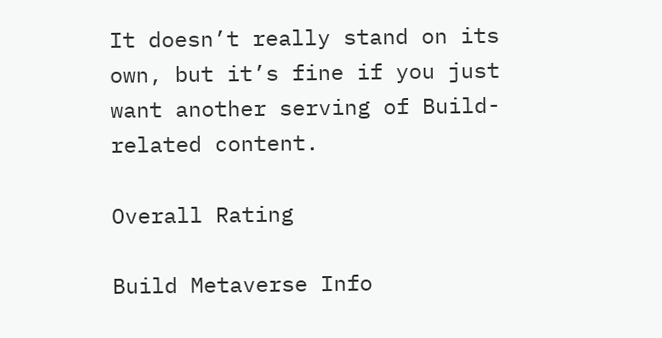It doesn’t really stand on its own, but it’s fine if you just want another serving of Build-related content.

Overall Rating

Build Metaverse Info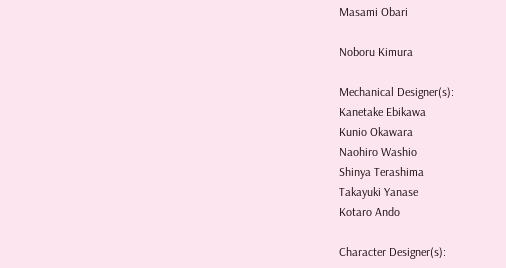Masami Obari

Noboru Kimura

Mechanical Designer(s):
Kanetake Ebikawa
Kunio Okawara
Naohiro Washio
Shinya Terashima
Takayuki Yanase
Kotaro Ando

Character Designer(s):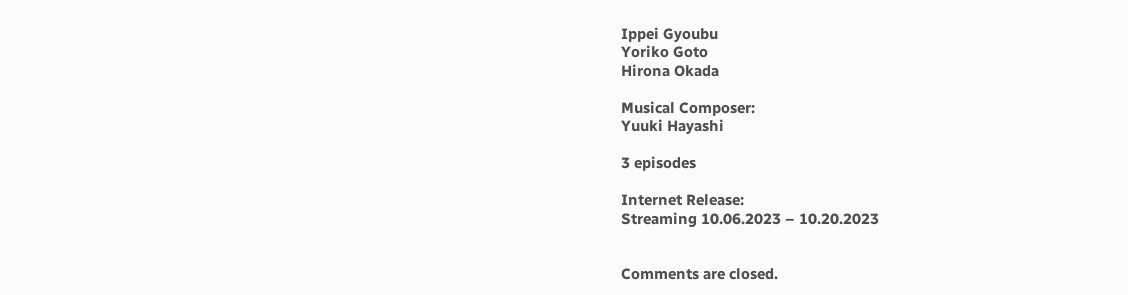Ippei Gyoubu
Yoriko Goto
Hirona Okada

Musical Composer:
Yuuki Hayashi

3 episodes

Internet Release:
Streaming 10.06.2023 – 10.20.2023


Comments are closed.